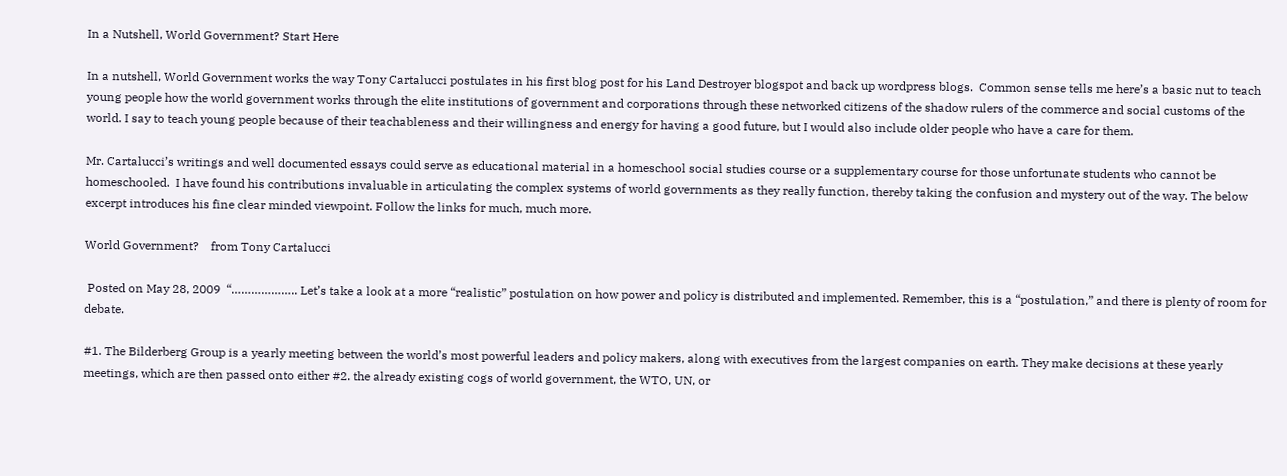In a Nutshell, World Government? Start Here

In a nutshell, World Government works the way Tony Cartalucci postulates in his first blog post for his Land Destroyer blogspot and back up wordpress blogs.  Common sense tells me here’s a basic nut to teach young people how the world government works through the elite institutions of government and corporations through these networked citizens of the shadow rulers of the commerce and social customs of the world. I say to teach young people because of their teachableness and their willingness and energy for having a good future, but I would also include older people who have a care for them.

Mr. Cartalucci’s writings and well documented essays could serve as educational material in a homeschool social studies course or a supplementary course for those unfortunate students who cannot be homeschooled.  I have found his contributions invaluable in articulating the complex systems of world governments as they really function, thereby taking the confusion and mystery out of the way. The below excerpt introduces his fine clear minded viewpoint. Follow the links for much, much more.

World Government?    from Tony Cartalucci

 Posted on May 28, 2009  “……………….. Let’s take a look at a more “realistic” postulation on how power and policy is distributed and implemented. Remember, this is a “postulation,” and there is plenty of room for debate.

#1. The Bilderberg Group is a yearly meeting between the world’s most powerful leaders and policy makers, along with executives from the largest companies on earth. They make decisions at these yearly meetings, which are then passed onto either #2. the already existing cogs of world government, the WTO, UN, or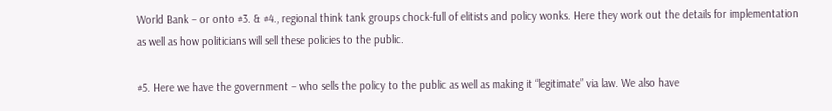World Bank – or onto #3. & #4., regional think tank groups chock-full of elitists and policy wonks. Here they work out the details for implementation as well as how politicians will sell these policies to the public.

#5. Here we have the government – who sells the policy to the public as well as making it “legitimate” via law. We also have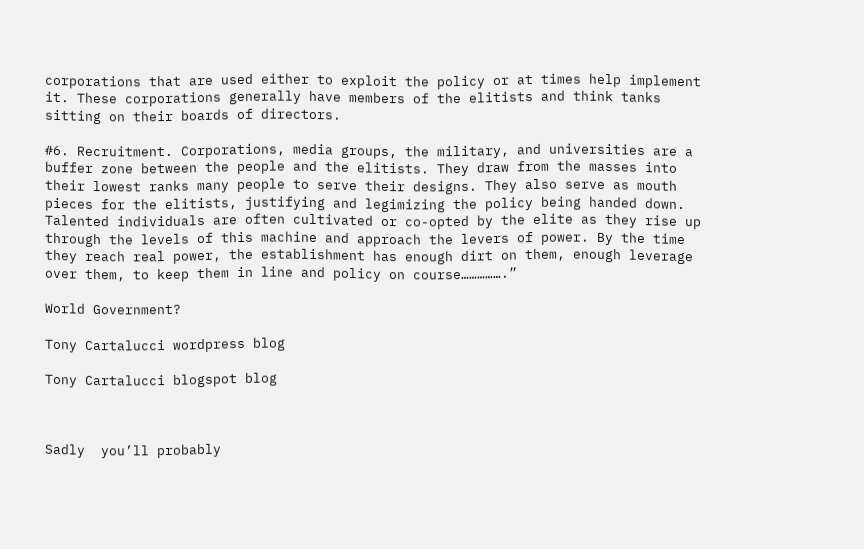corporations that are used either to exploit the policy or at times help implement it. These corporations generally have members of the elitists and think tanks sitting on their boards of directors.

#6. Recruitment. Corporations, media groups, the military, and universities are a buffer zone between the people and the elitists. They draw from the masses into their lowest ranks many people to serve their designs. They also serve as mouth pieces for the elitists, justifying and legimizing the policy being handed down. Talented individuals are often cultivated or co-opted by the elite as they rise up through the levels of this machine and approach the levers of power. By the time they reach real power, the establishment has enough dirt on them, enough leverage over them, to keep them in line and policy on course…………….”

World Government?

Tony Cartalucci wordpress blog

Tony Cartalucci blogspot blog



Sadly  you’ll probably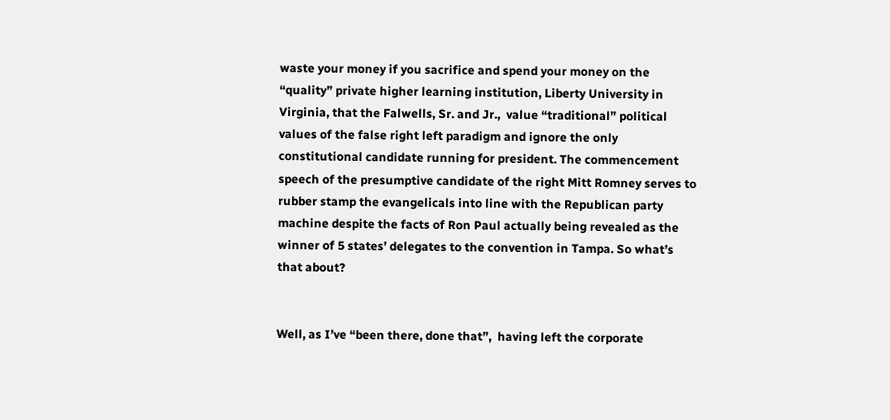waste your money if you sacrifice and spend your money on the “quality” private higher learning institution, Liberty University in Virginia, that the Falwells, Sr. and Jr.,  value “traditional” political values of the false right left paradigm and ignore the only constitutional candidate running for president. The commencement speech of the presumptive candidate of the right Mitt Romney serves to rubber stamp the evangelicals into line with the Republican party machine despite the facts of Ron Paul actually being revealed as the winner of 5 states’ delegates to the convention in Tampa. So what’s that about?


Well, as I’ve “been there, done that”,  having left the corporate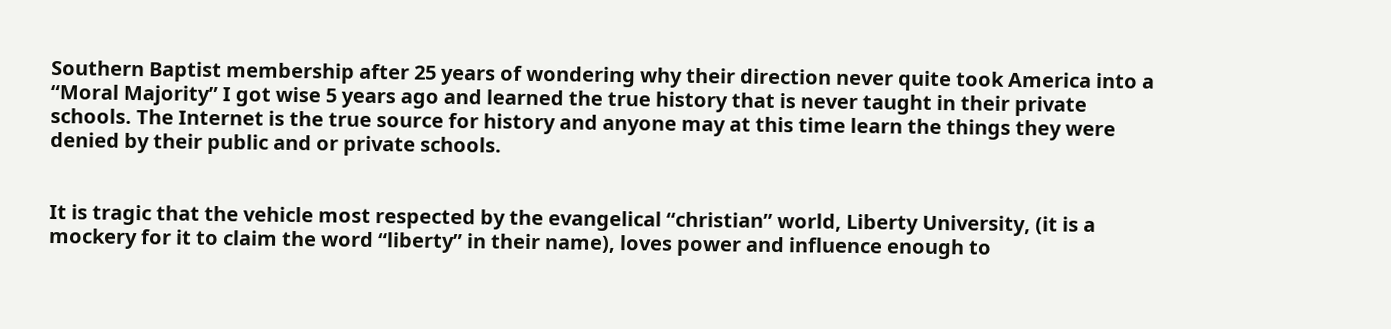Southern Baptist membership after 25 years of wondering why their direction never quite took America into a “Moral Majority” I got wise 5 years ago and learned the true history that is never taught in their private schools. The Internet is the true source for history and anyone may at this time learn the things they were denied by their public and or private schools.


It is tragic that the vehicle most respected by the evangelical “christian” world, Liberty University, (it is a mockery for it to claim the word “liberty” in their name), loves power and influence enough to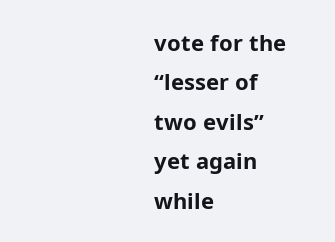vote for the “lesser of two evils” yet again while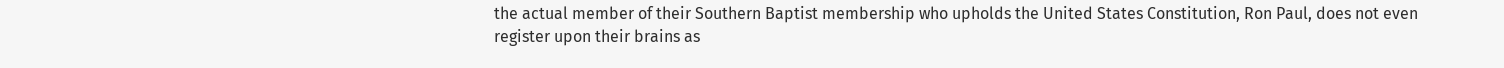the actual member of their Southern Baptist membership who upholds the United States Constitution, Ron Paul, does not even register upon their brains as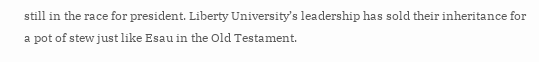still in the race for president. Liberty University’s leadership has sold their inheritance for a pot of stew just like Esau in the Old Testament.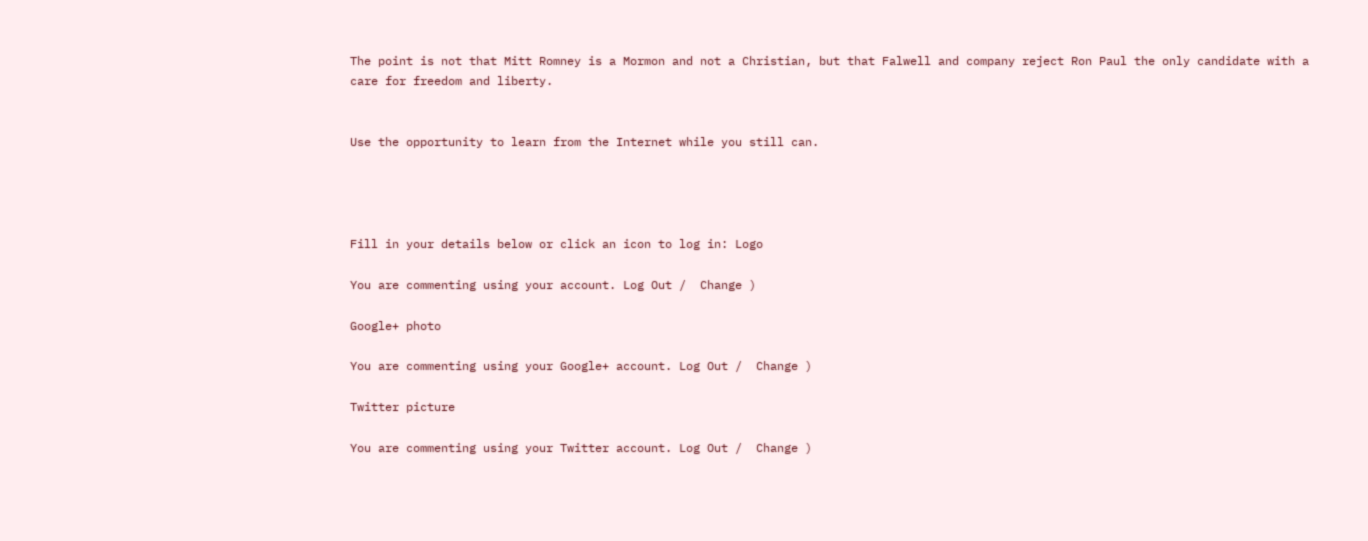The point is not that Mitt Romney is a Mormon and not a Christian, but that Falwell and company reject Ron Paul the only candidate with a care for freedom and liberty.


Use the opportunity to learn from the Internet while you still can.




Fill in your details below or click an icon to log in: Logo

You are commenting using your account. Log Out /  Change )

Google+ photo

You are commenting using your Google+ account. Log Out /  Change )

Twitter picture

You are commenting using your Twitter account. Log Out /  Change )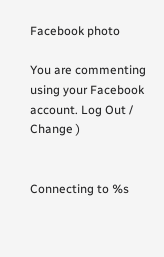Facebook photo

You are commenting using your Facebook account. Log Out /  Change )


Connecting to %s